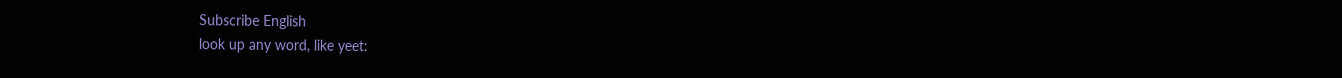Subscribe English
look up any word, like yeet: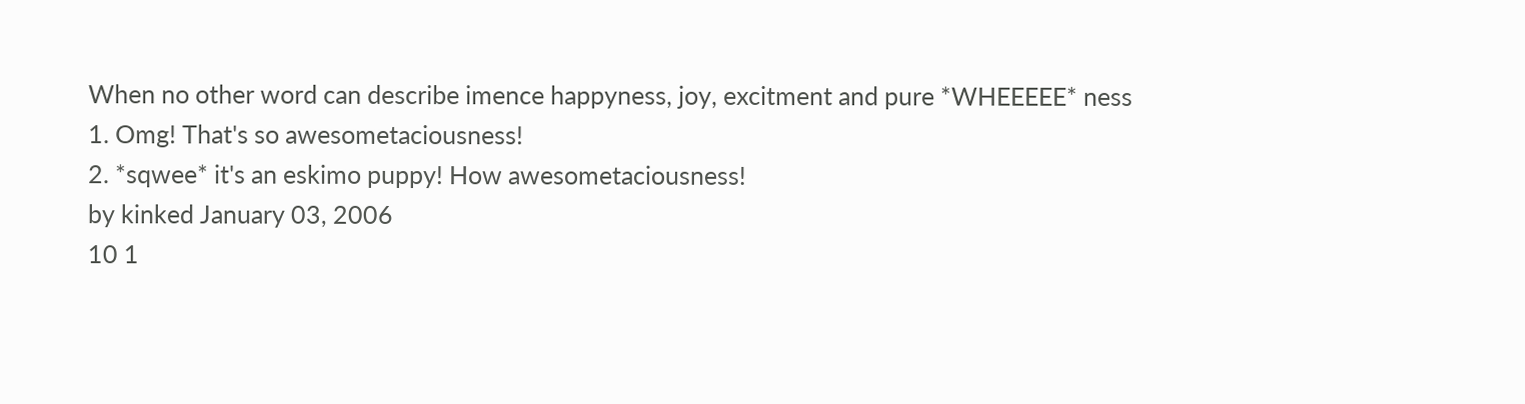When no other word can describe imence happyness, joy, excitment and pure *WHEEEEE* ness
1. Omg! That's so awesometaciousness!
2. *sqwee* it's an eskimo puppy! How awesometaciousness!
by kinked January 03, 2006
10 1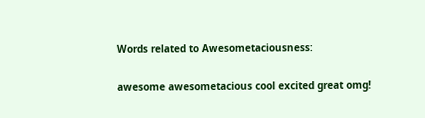Words related to Awesometaciousness:

awesome awesometacious cool excited great omg!